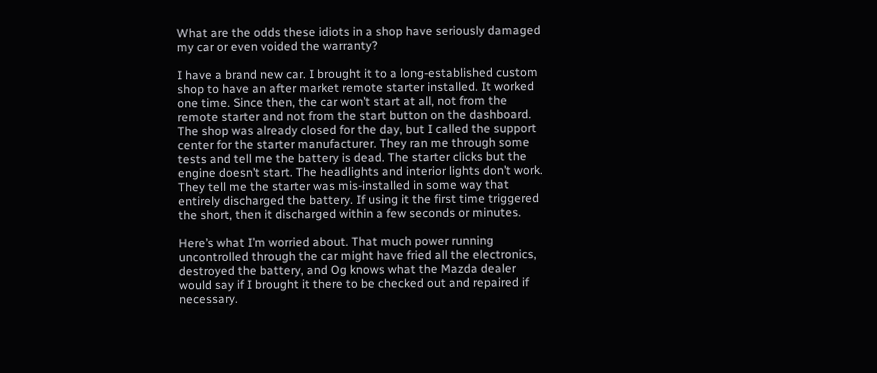What are the odds these idiots in a shop have seriously damaged my car or even voided the warranty?

I have a brand new car. I brought it to a long-established custom shop to have an after market remote starter installed. It worked one time. Since then, the car won’t start at all, not from the remote starter and not from the start button on the dashboard. The shop was already closed for the day, but I called the support center for the starter manufacturer. They ran me through some tests and tell me the battery is dead. The starter clicks but the engine doesn’t start. The headlights and interior lights don’t work. They tell me the starter was mis-installed in some way that entirely discharged the battery. If using it the first time triggered the short, then it discharged within a few seconds or minutes.

Here’s what I’m worried about. That much power running uncontrolled through the car might have fried all the electronics, destroyed the battery, and Og knows what the Mazda dealer would say if I brought it there to be checked out and repaired if necessary.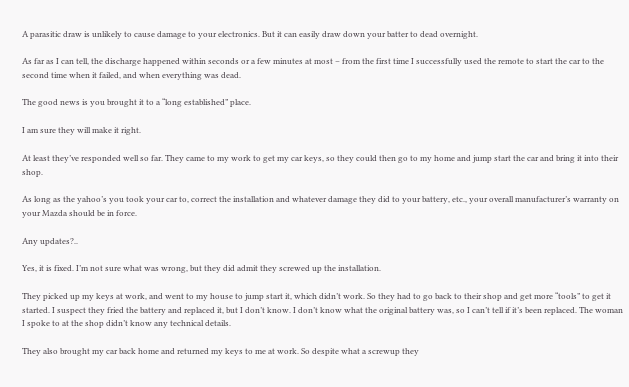A parasitic draw is unlikely to cause damage to your electronics. But it can easily draw down your batter to dead overnight.

As far as I can tell, the discharge happened within seconds or a few minutes at most – from the first time I successfully used the remote to start the car to the second time when it failed, and when everything was dead.

The good news is you brought it to a “long established” place.

I am sure they will make it right.

At least they’ve responded well so far. They came to my work to get my car keys, so they could then go to my home and jump start the car and bring it into their shop.

As long as the yahoo’s you took your car to, correct the installation and whatever damage they did to your battery, etc., your overall manufacturer’s warranty on your Mazda should be in force.

Any updates?..

Yes, it is fixed. I’m not sure what was wrong, but they did admit they screwed up the installation.

They picked up my keys at work, and went to my house to jump start it, which didn’t work. So they had to go back to their shop and get more “tools” to get it started. I suspect they fried the battery and replaced it, but I don’t know. I don’t know what the original battery was, so I can’t tell if it’s been replaced. The woman I spoke to at the shop didn’t know any technical details.

They also brought my car back home and returned my keys to me at work. So despite what a screwup they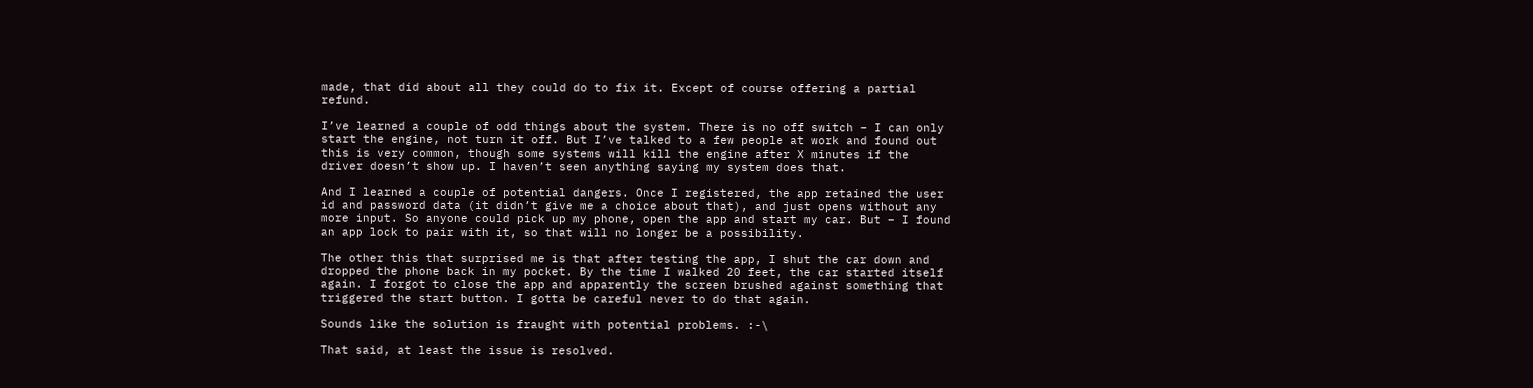made, that did about all they could do to fix it. Except of course offering a partial refund.

I’ve learned a couple of odd things about the system. There is no off switch – I can only start the engine, not turn it off. But I’ve talked to a few people at work and found out this is very common, though some systems will kill the engine after X minutes if the driver doesn’t show up. I haven’t seen anything saying my system does that.

And I learned a couple of potential dangers. Once I registered, the app retained the user id and password data (it didn’t give me a choice about that), and just opens without any more input. So anyone could pick up my phone, open the app and start my car. But – I found an app lock to pair with it, so that will no longer be a possibility.

The other this that surprised me is that after testing the app, I shut the car down and dropped the phone back in my pocket. By the time I walked 20 feet, the car started itself again. I forgot to close the app and apparently the screen brushed against something that triggered the start button. I gotta be careful never to do that again.

Sounds like the solution is fraught with potential problems. :-\

That said, at least the issue is resolved.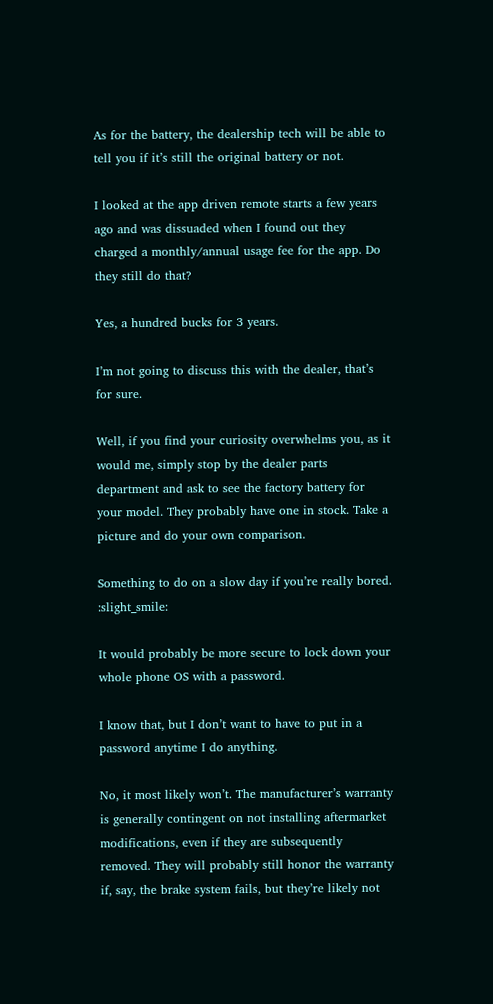As for the battery, the dealership tech will be able to tell you if it’s still the original battery or not.

I looked at the app driven remote starts a few years ago and was dissuaded when I found out they charged a monthly/annual usage fee for the app. Do they still do that?

Yes, a hundred bucks for 3 years.

I’m not going to discuss this with the dealer, that’s for sure.

Well, if you find your curiosity overwhelms you, as it would me, simply stop by the dealer parts department and ask to see the factory battery for your model. They probably have one in stock. Take a picture and do your own comparison.

Something to do on a slow day if you’re really bored. :slight_smile:

It would probably be more secure to lock down your whole phone OS with a password.

I know that, but I don’t want to have to put in a password anytime I do anything.

No, it most likely won’t. The manufacturer’s warranty is generally contingent on not installing aftermarket modifications, even if they are subsequently removed. They will probably still honor the warranty if, say, the brake system fails, but they’re likely not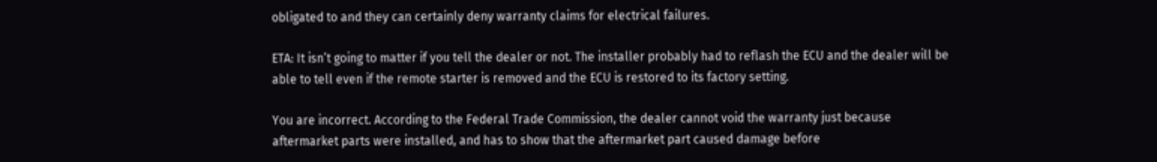obligated to and they can certainly deny warranty claims for electrical failures.

ETA: It isn’t going to matter if you tell the dealer or not. The installer probably had to reflash the ECU and the dealer will be able to tell even if the remote starter is removed and the ECU is restored to its factory setting.

You are incorrect. According to the Federal Trade Commission, the dealer cannot void the warranty just because aftermarket parts were installed, and has to show that the aftermarket part caused damage before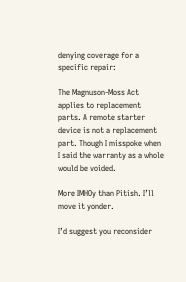denying coverage for a specific repair:

The Magnuson-Moss Act applies to replacement parts. A remote starter device is not a replacement part. Though I misspoke when I said the warranty as a whole would be voided.

More IMHOy than Pitish. I’ll move it yonder.

I’d suggest you reconsider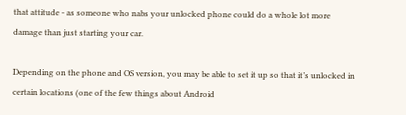that attitude - as someone who nabs your unlocked phone could do a whole lot more damage than just starting your car.

Depending on the phone and OS version, you may be able to set it up so that it’s unlocked in certain locations (one of the few things about Android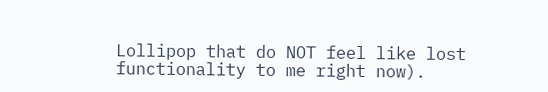Lollipop that do NOT feel like lost functionality to me right now).